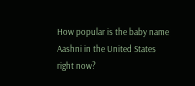How popular is the baby name Aashni in the United States right now?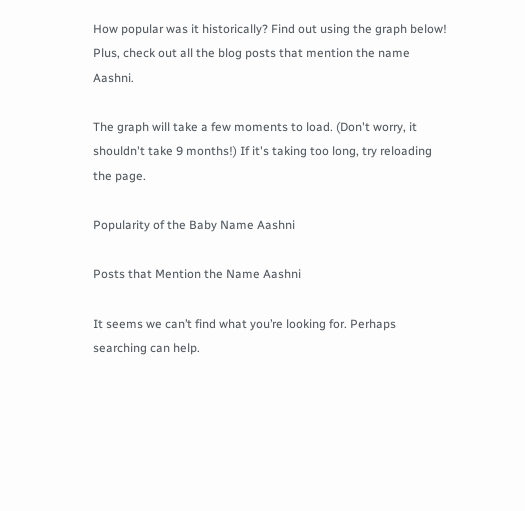How popular was it historically? Find out using the graph below! Plus, check out all the blog posts that mention the name Aashni.

The graph will take a few moments to load. (Don't worry, it shouldn't take 9 months!) If it's taking too long, try reloading the page.

Popularity of the Baby Name Aashni

Posts that Mention the Name Aashni

It seems we can’t find what you’re looking for. Perhaps searching can help.